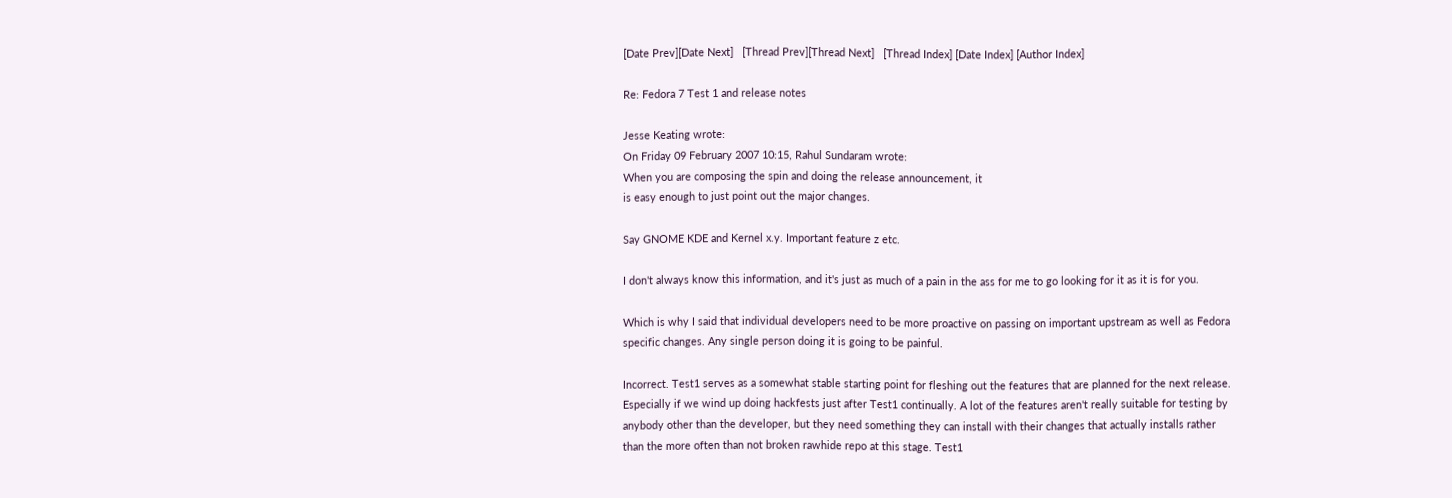[Date Prev][Date Next]   [Thread Prev][Thread Next]   [Thread Index] [Date Index] [Author Index]

Re: Fedora 7 Test 1 and release notes

Jesse Keating wrote:
On Friday 09 February 2007 10:15, Rahul Sundaram wrote:
When you are composing the spin and doing the release announcement, it
is easy enough to just point out the major changes.

Say GNOME KDE and Kernel x.y. Important feature z etc.

I don't always know this information, and it's just as much of a pain in the ass for me to go looking for it as it is for you.

Which is why I said that individual developers need to be more proactive on passing on important upstream as well as Fedora specific changes. Any single person doing it is going to be painful.

Incorrect. Test1 serves as a somewhat stable starting point for fleshing out the features that are planned for the next release. Especially if we wind up doing hackfests just after Test1 continually. A lot of the features aren't really suitable for testing by anybody other than the developer, but they need something they can install with their changes that actually installs rather than the more often than not broken rawhide repo at this stage. Test1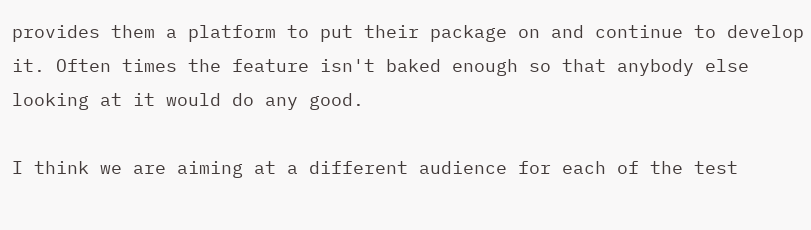provides them a platform to put their package on and continue to develop it. Often times the feature isn't baked enough so that anybody else looking at it would do any good.

I think we are aiming at a different audience for each of the test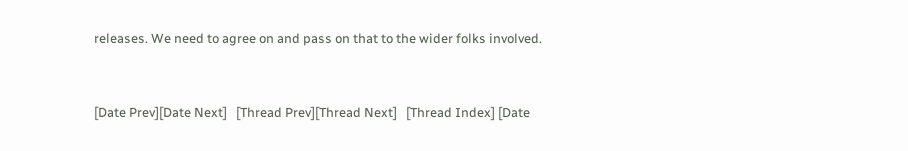releases. We need to agree on and pass on that to the wider folks involved.


[Date Prev][Date Next]   [Thread Prev][Thread Next]   [Thread Index] [Date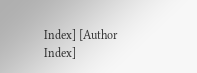Index] [Author Index]